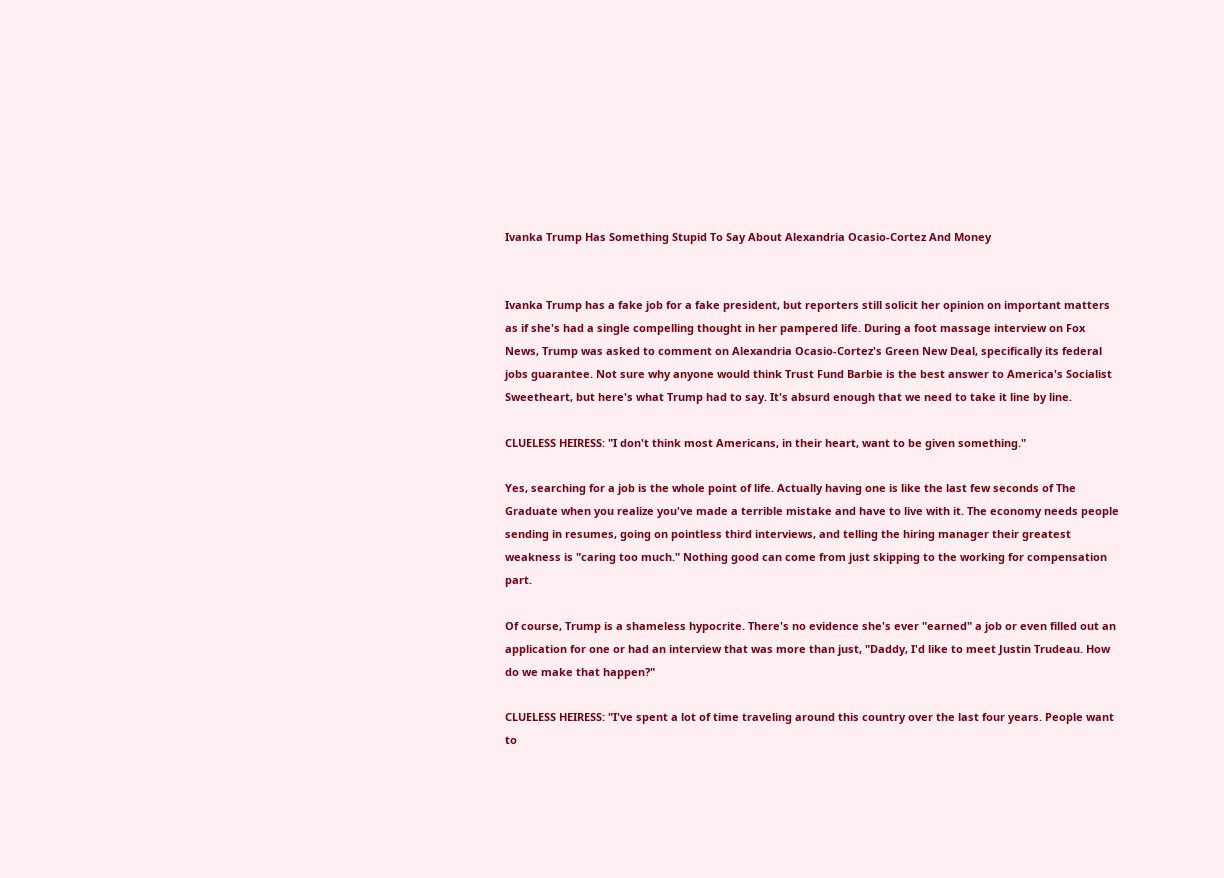Ivanka Trump Has Something Stupid To Say About Alexandria Ocasio-Cortez And Money


Ivanka Trump has a fake job for a fake president, but reporters still solicit her opinion on important matters as if she's had a single compelling thought in her pampered life. During a foot massage interview on Fox News, Trump was asked to comment on Alexandria Ocasio-Cortez's Green New Deal, specifically its federal jobs guarantee. Not sure why anyone would think Trust Fund Barbie is the best answer to America's Socialist Sweetheart, but here's what Trump had to say. It's absurd enough that we need to take it line by line.

CLUELESS HEIRESS: "I don't think most Americans, in their heart, want to be given something."

Yes, searching for a job is the whole point of life. Actually having one is like the last few seconds of The Graduate when you realize you've made a terrible mistake and have to live with it. The economy needs people sending in resumes, going on pointless third interviews, and telling the hiring manager their greatest weakness is "caring too much." Nothing good can come from just skipping to the working for compensation part.

Of course, Trump is a shameless hypocrite. There's no evidence she's ever "earned" a job or even filled out an application for one or had an interview that was more than just, "Daddy, I'd like to meet Justin Trudeau. How do we make that happen?"

CLUELESS HEIRESS: "I've spent a lot of time traveling around this country over the last four years. People want to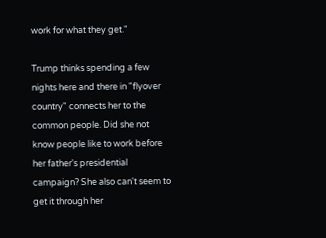work for what they get."

Trump thinks spending a few nights here and there in "flyover country" connects her to the common people. Did she not know people like to work before her father's presidential campaign? She also can't seem to get it through her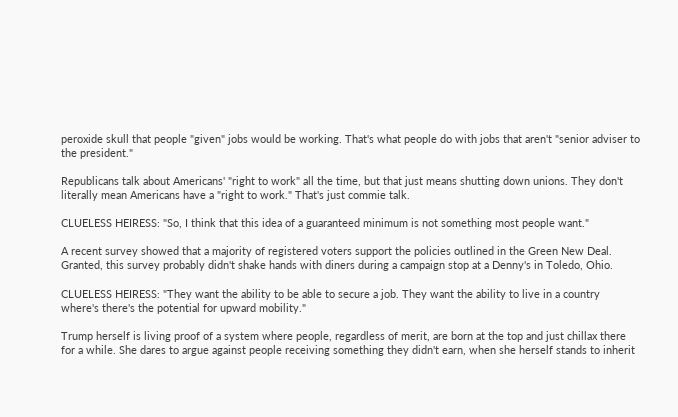peroxide skull that people "given" jobs would be working. That's what people do with jobs that aren't "senior adviser to the president."

Republicans talk about Americans' "right to work" all the time, but that just means shutting down unions. They don't literally mean Americans have a "right to work." That's just commie talk.

CLUELESS HEIRESS: "So, I think that this idea of a guaranteed minimum is not something most people want."

A recent survey showed that a majority of registered voters support the policies outlined in the Green New Deal. Granted, this survey probably didn't shake hands with diners during a campaign stop at a Denny's in Toledo, Ohio.

CLUELESS HEIRESS: "They want the ability to be able to secure a job. They want the ability to live in a country where's there's the potential for upward mobility."

Trump herself is living proof of a system where people, regardless of merit, are born at the top and just chillax there for a while. She dares to argue against people receiving something they didn't earn, when she herself stands to inherit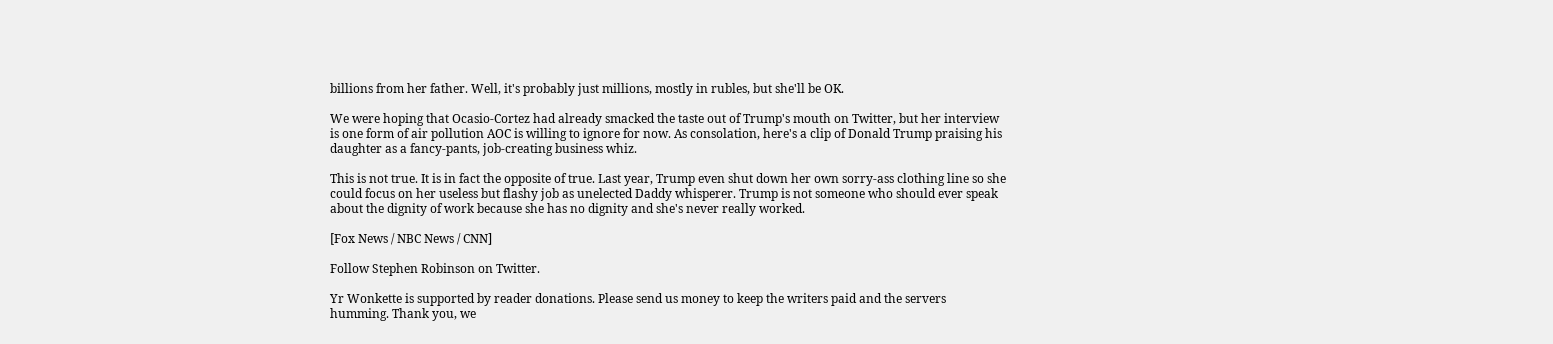billions from her father. Well, it's probably just millions, mostly in rubles, but she'll be OK.

We were hoping that Ocasio-Cortez had already smacked the taste out of Trump's mouth on Twitter, but her interview is one form of air pollution AOC is willing to ignore for now. As consolation, here's a clip of Donald Trump praising his daughter as a fancy-pants, job-creating business whiz.

This is not true. It is in fact the opposite of true. Last year, Trump even shut down her own sorry-ass clothing line so she could focus on her useless but flashy job as unelected Daddy whisperer. Trump is not someone who should ever speak about the dignity of work because she has no dignity and she's never really worked.

[Fox News / NBC News / CNN]

Follow Stephen Robinson on Twitter.

Yr Wonkette is supported by reader donations. Please send us money to keep the writers paid and the servers humming. Thank you, we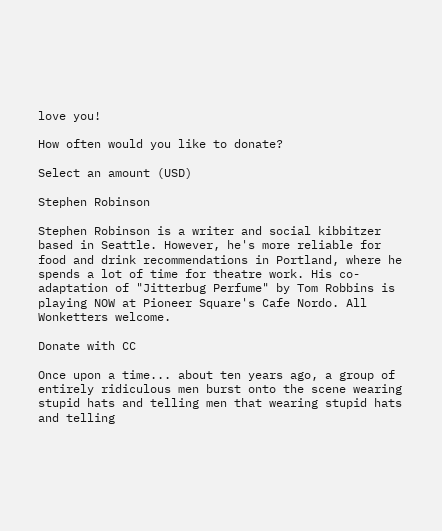love you!

How often would you like to donate?

Select an amount (USD)

Stephen Robinson

Stephen Robinson is a writer and social kibbitzer based in Seattle. However, he's more reliable for food and drink recommendations in Portland, where he spends a lot of time for theatre work. His co-adaptation of "Jitterbug Perfume" by Tom Robbins is playing NOW at Pioneer Square's Cafe Nordo. All Wonketters welcome.

Donate with CC

Once upon a time... about ten years ago, a group of entirely ridiculous men burst onto the scene wearing stupid hats and telling men that wearing stupid hats and telling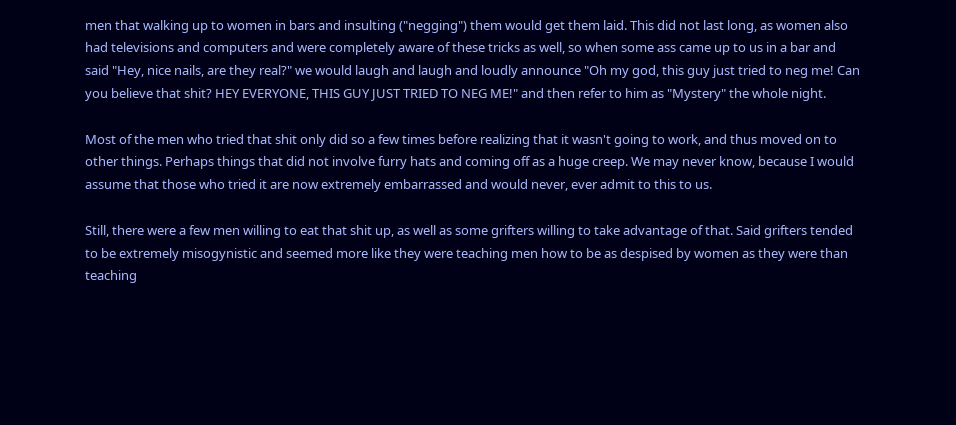men that walking up to women in bars and insulting ("negging") them would get them laid. This did not last long, as women also had televisions and computers and were completely aware of these tricks as well, so when some ass came up to us in a bar and said "Hey, nice nails, are they real?" we would laugh and laugh and loudly announce "Oh my god, this guy just tried to neg me! Can you believe that shit? HEY EVERYONE, THIS GUY JUST TRIED TO NEG ME!" and then refer to him as "Mystery" the whole night.

Most of the men who tried that shit only did so a few times before realizing that it wasn't going to work, and thus moved on to other things. Perhaps things that did not involve furry hats and coming off as a huge creep. We may never know, because I would assume that those who tried it are now extremely embarrassed and would never, ever admit to this to us.

Still, there were a few men willing to eat that shit up, as well as some grifters willing to take advantage of that. Said grifters tended to be extremely misogynistic and seemed more like they were teaching men how to be as despised by women as they were than teaching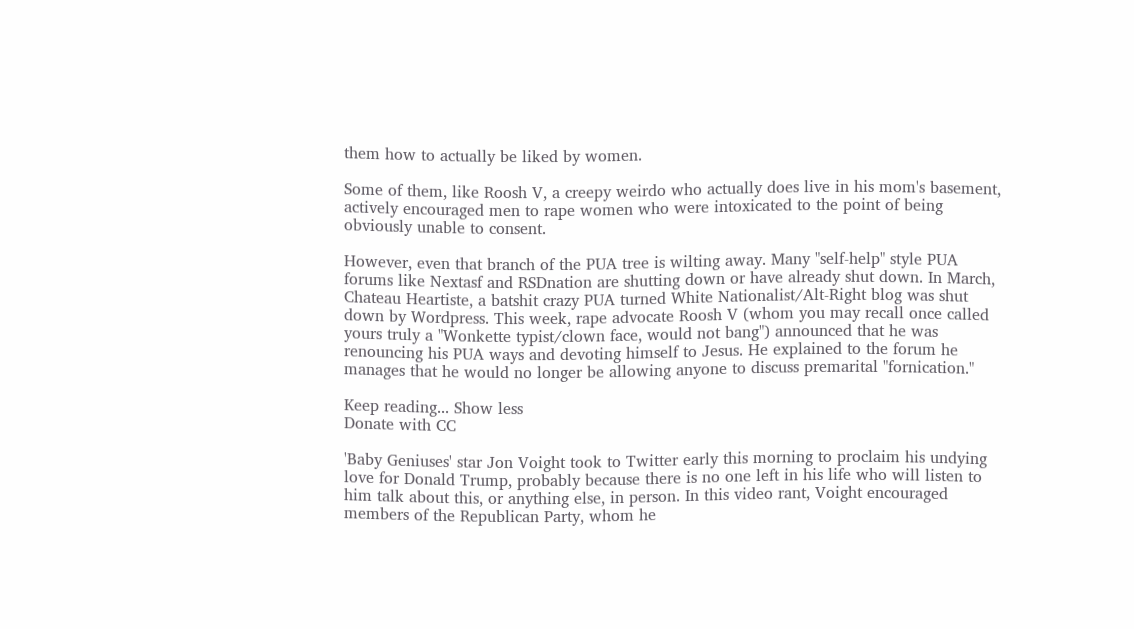them how to actually be liked by women.

Some of them, like Roosh V, a creepy weirdo who actually does live in his mom's basement, actively encouraged men to rape women who were intoxicated to the point of being obviously unable to consent.

However, even that branch of the PUA tree is wilting away. Many "self-help" style PUA forums like Nextasf and RSDnation are shutting down or have already shut down. In March, Chateau Heartiste, a batshit crazy PUA turned White Nationalist/Alt-Right blog was shut down by Wordpress. This week, rape advocate Roosh V (whom you may recall once called yours truly a "Wonkette typist/clown face, would not bang") announced that he was renouncing his PUA ways and devoting himself to Jesus. He explained to the forum he manages that he would no longer be allowing anyone to discuss premarital "fornication."

Keep reading... Show less
Donate with CC

'Baby Geniuses' star Jon Voight took to Twitter early this morning to proclaim his undying love for Donald Trump, probably because there is no one left in his life who will listen to him talk about this, or anything else, in person. In this video rant, Voight encouraged members of the Republican Party, whom he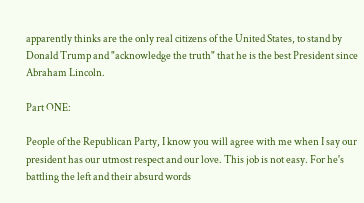apparently thinks are the only real citizens of the United States, to stand by Donald Trump and "acknowledge the truth" that he is the best President since Abraham Lincoln.

Part ONE:

People of the Republican Party, I know you will agree with me when I say our president has our utmost respect and our love. This job is not easy. For he's battling the left and their absurd words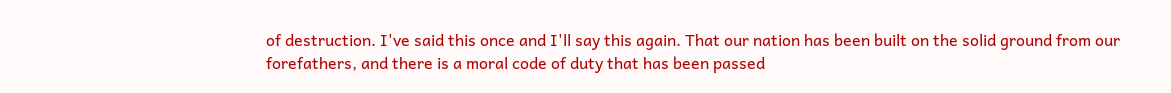of destruction. I've said this once and I'll say this again. That our nation has been built on the solid ground from our forefathers, and there is a moral code of duty that has been passed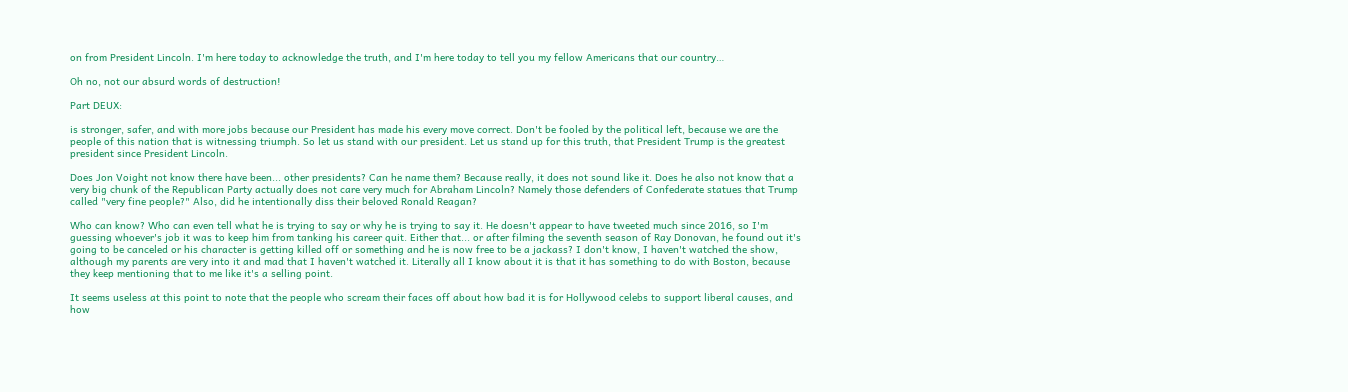on from President Lincoln. I'm here today to acknowledge the truth, and I'm here today to tell you my fellow Americans that our country…

Oh no, not our absurd words of destruction!

Part DEUX:

is stronger, safer, and with more jobs because our President has made his every move correct. Don't be fooled by the political left, because we are the people of this nation that is witnessing triumph. So let us stand with our president. Let us stand up for this truth, that President Trump is the greatest president since President Lincoln.

Does Jon Voight not know there have been... other presidents? Can he name them? Because really, it does not sound like it. Does he also not know that a very big chunk of the Republican Party actually does not care very much for Abraham Lincoln? Namely those defenders of Confederate statues that Trump called "very fine people?" Also, did he intentionally diss their beloved Ronald Reagan?

Who can know? Who can even tell what he is trying to say or why he is trying to say it. He doesn't appear to have tweeted much since 2016, so I'm guessing whoever's job it was to keep him from tanking his career quit. Either that... or after filming the seventh season of Ray Donovan, he found out it's going to be canceled or his character is getting killed off or something and he is now free to be a jackass? I don't know, I haven't watched the show, although my parents are very into it and mad that I haven't watched it. Literally all I know about it is that it has something to do with Boston, because they keep mentioning that to me like it's a selling point.

It seems useless at this point to note that the people who scream their faces off about how bad it is for Hollywood celebs to support liberal causes, and how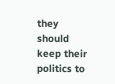they should keep their politics to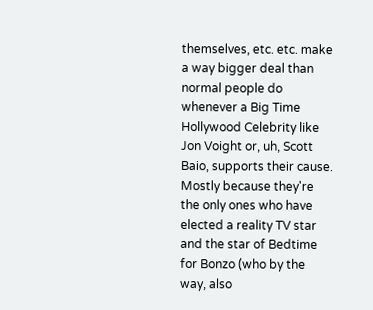themselves, etc. etc. make a way bigger deal than normal people do whenever a Big Time Hollywood Celebrity like Jon Voight or, uh, Scott Baio, supports their cause. Mostly because they're the only ones who have elected a reality TV star and the star of Bedtime for Bonzo (who by the way, also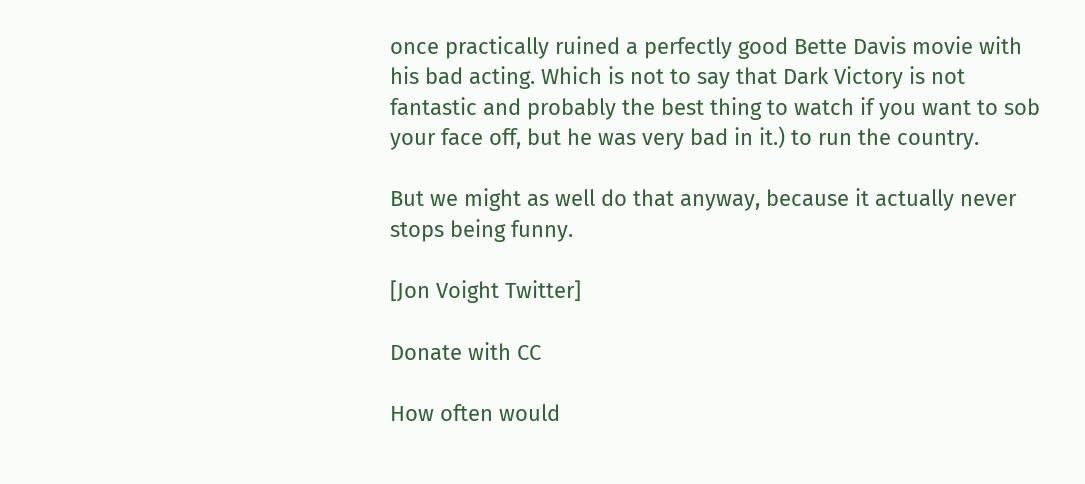once practically ruined a perfectly good Bette Davis movie with his bad acting. Which is not to say that Dark Victory is not fantastic and probably the best thing to watch if you want to sob your face off, but he was very bad in it.) to run the country.

But we might as well do that anyway, because it actually never stops being funny.

[Jon Voight Twitter]

Donate with CC

How often would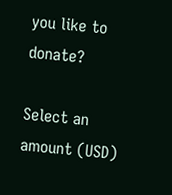you like to donate?

Select an amount (USD)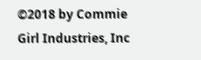©2018 by Commie Girl Industries, Inc